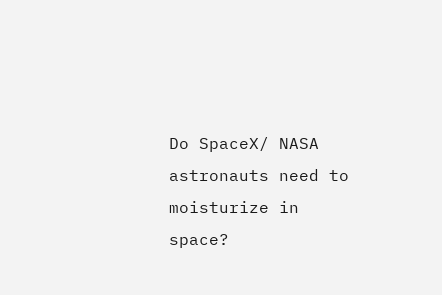Do SpaceX/ NASA astronauts need to moisturize in space?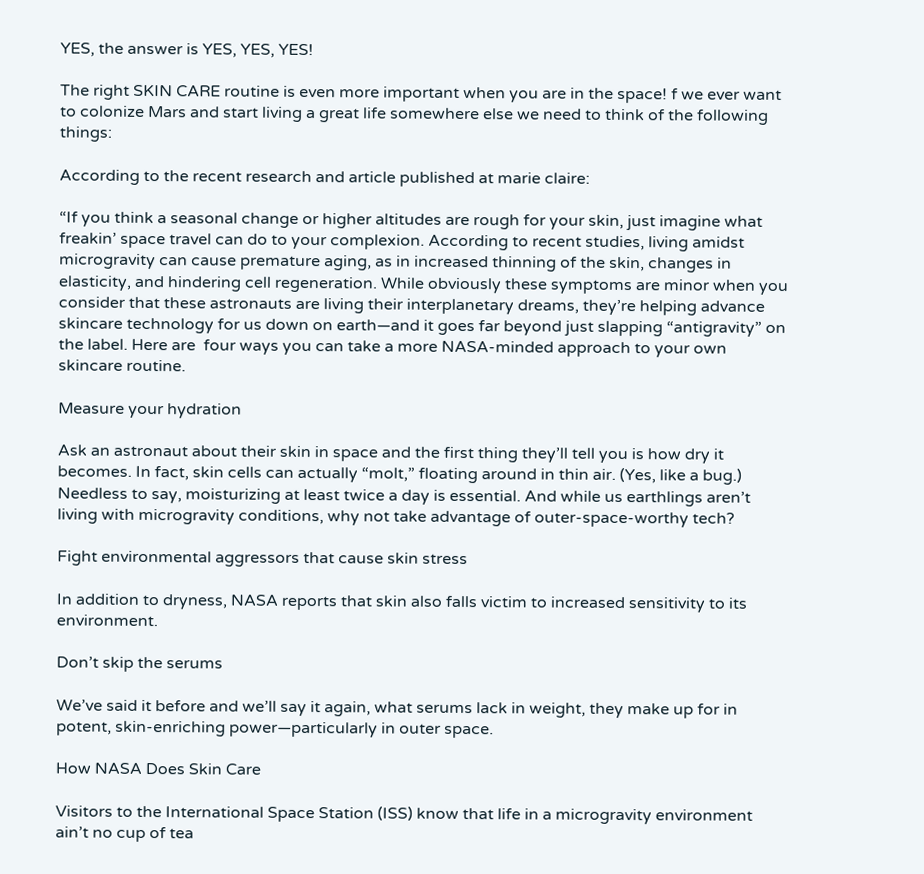YES, the answer is YES, YES, YES!

The right SKIN CARE routine is even more important when you are in the space! f we ever want to colonize Mars and start living a great life somewhere else we need to think of the following things:

According to the recent research and article published at marie claire:

“If you think a seasonal change or higher altitudes are rough for your skin, just imagine what freakin’ space travel can do to your complexion. According to recent studies, living amidst microgravity can cause premature aging, as in increased thinning of the skin, changes in elasticity, and hindering cell regeneration. While obviously these symptoms are minor when you consider that these astronauts are living their interplanetary dreams, they’re helping advance skincare technology for us down on earth—and it goes far beyond just slapping “antigravity” on the label. Here are  four ways you can take a more NASA-minded approach to your own skincare routine.

Measure your hydration

Ask an astronaut about their skin in space and the first thing they’ll tell you is how dry it becomes. In fact, skin cells can actually “molt,” floating around in thin air. (Yes, like a bug.) Needless to say, moisturizing at least twice a day is essential. And while us earthlings aren’t living with microgravity conditions, why not take advantage of outer-space-worthy tech?

Fight environmental aggressors that cause skin stress

In addition to dryness, NASA reports that skin also falls victim to increased sensitivity to its environment.

Don’t skip the serums

We’ve said it before and we’ll say it again, what serums lack in weight, they make up for in potent, skin-enriching power—particularly in outer space.

How NASA Does Skin Care

Visitors to the International Space Station (ISS) know that life in a microgravity environment ain’t no cup of tea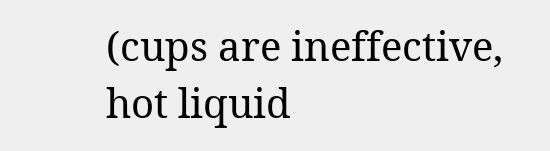(cups are ineffective, hot liquid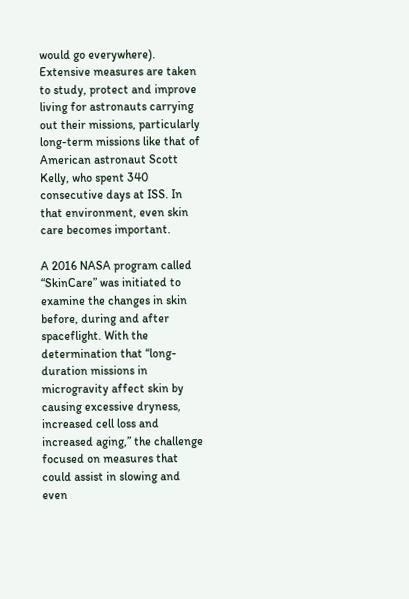would go everywhere). Extensive measures are taken to study, protect and improve living for astronauts carrying out their missions, particularly long-term missions like that of American astronaut Scott Kelly, who spent 340 consecutive days at ISS. In that environment, even skin care becomes important.

A 2016 NASA program called “SkinCare” was initiated to examine the changes in skin before, during and after spaceflight. With the determination that “long-duration missions in microgravity affect skin by causing excessive dryness, increased cell loss and increased aging,” the challenge focused on measures that could assist in slowing and even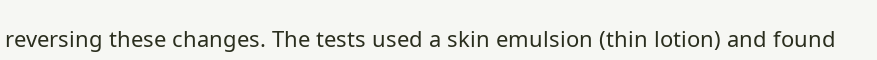reversing these changes. The tests used a skin emulsion (thin lotion) and found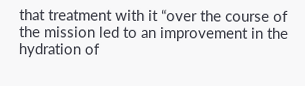that treatment with it “over the course of the mission led to an improvement in the hydration of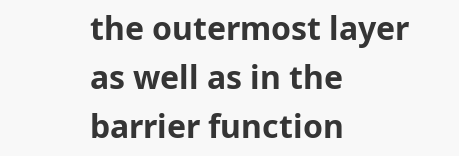the outermost layer as well as in the barrier function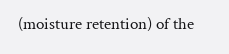(moisture retention) of the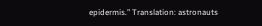epidermis.” Translation: astronauts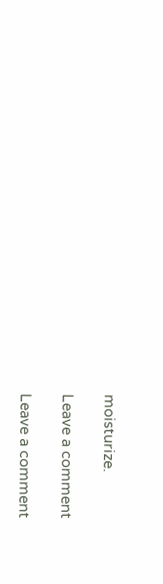moisturize.

Leave a comment

Leave a comment